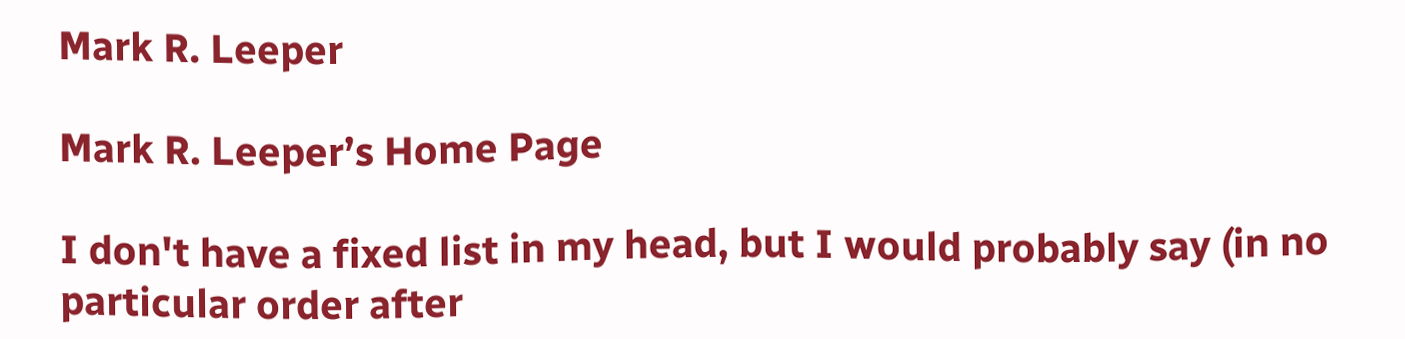Mark R. Leeper

Mark R. Leeper’s Home Page

I don't have a fixed list in my head, but I would probably say (in no
particular order after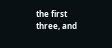the first three, and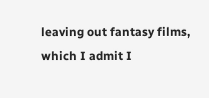leaving out fantasy films,
which I admit I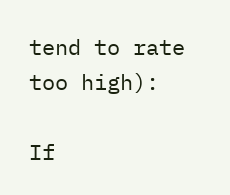tend to rate too high):

If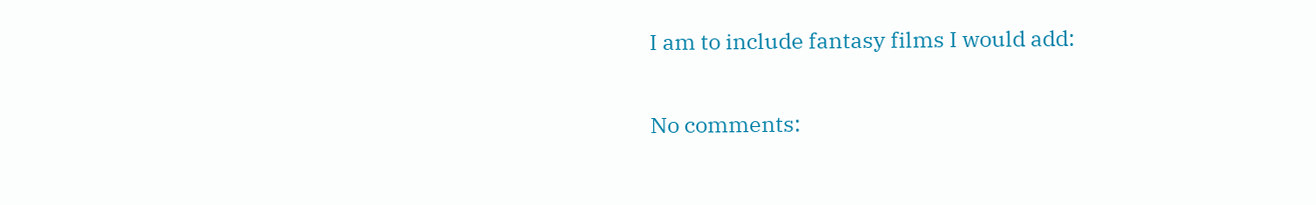I am to include fantasy films I would add:

No comments: